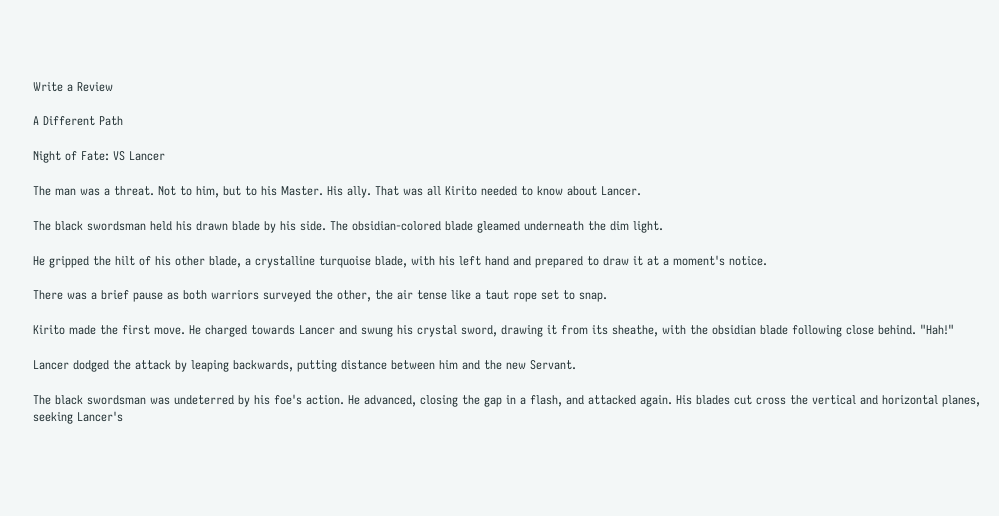Write a Review

A Different Path

Night of Fate: VS Lancer

The man was a threat. Not to him, but to his Master. His ally. That was all Kirito needed to know about Lancer.

The black swordsman held his drawn blade by his side. The obsidian-colored blade gleamed underneath the dim light.

He gripped the hilt of his other blade, a crystalline turquoise blade, with his left hand and prepared to draw it at a moment's notice.

There was a brief pause as both warriors surveyed the other, the air tense like a taut rope set to snap.

Kirito made the first move. He charged towards Lancer and swung his crystal sword, drawing it from its sheathe, with the obsidian blade following close behind. "Hah!"

Lancer dodged the attack by leaping backwards, putting distance between him and the new Servant.

The black swordsman was undeterred by his foe's action. He advanced, closing the gap in a flash, and attacked again. His blades cut cross the vertical and horizontal planes, seeking Lancer's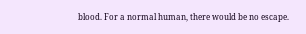blood. For a normal human, there would be no escape.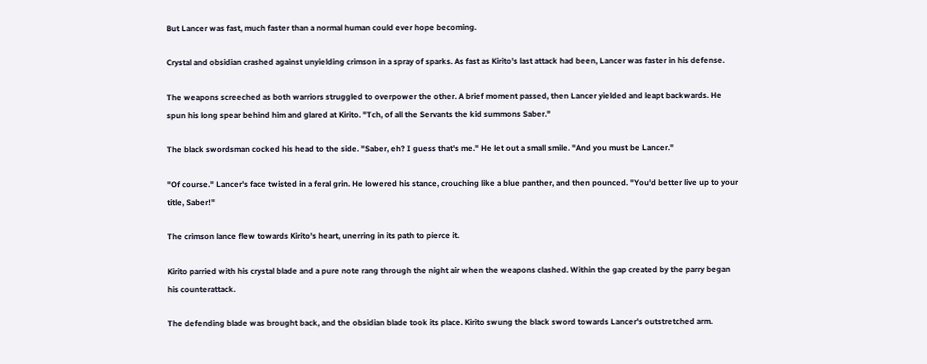But Lancer was fast, much faster than a normal human could ever hope becoming.

Crystal and obsidian crashed against unyielding crimson in a spray of sparks. As fast as Kirito's last attack had been, Lancer was faster in his defense.

The weapons screeched as both warriors struggled to overpower the other. A brief moment passed, then Lancer yielded and leapt backwards. He spun his long spear behind him and glared at Kirito. "Tch, of all the Servants the kid summons Saber."

The black swordsman cocked his head to the side. "Saber, eh? I guess that's me." He let out a small smile. "And you must be Lancer."

"Of course." Lancer's face twisted in a feral grin. He lowered his stance, crouching like a blue panther, and then pounced. "You'd better live up to your title, Saber!"

The crimson lance flew towards Kirito's heart, unerring in its path to pierce it.

Kirito parried with his crystal blade and a pure note rang through the night air when the weapons clashed. Within the gap created by the parry began his counterattack.

The defending blade was brought back, and the obsidian blade took its place. Kirito swung the black sword towards Lancer's outstretched arm.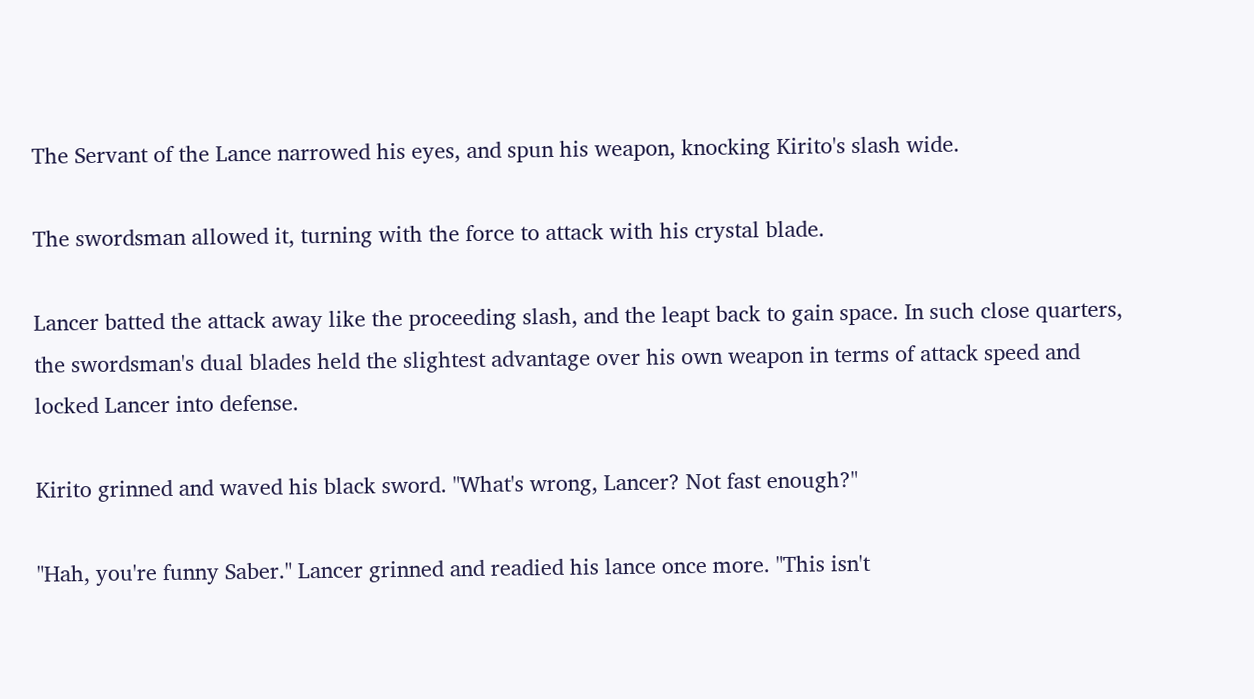The Servant of the Lance narrowed his eyes, and spun his weapon, knocking Kirito's slash wide.

The swordsman allowed it, turning with the force to attack with his crystal blade.

Lancer batted the attack away like the proceeding slash, and the leapt back to gain space. In such close quarters, the swordsman's dual blades held the slightest advantage over his own weapon in terms of attack speed and locked Lancer into defense.

Kirito grinned and waved his black sword. "What's wrong, Lancer? Not fast enough?"

"Hah, you're funny Saber." Lancer grinned and readied his lance once more. "This isn't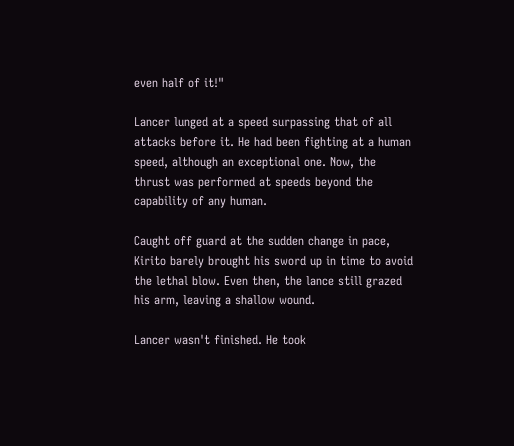even half of it!"

Lancer lunged at a speed surpassing that of all attacks before it. He had been fighting at a human speed, although an exceptional one. Now, the thrust was performed at speeds beyond the capability of any human.

Caught off guard at the sudden change in pace, Kirito barely brought his sword up in time to avoid the lethal blow. Even then, the lance still grazed his arm, leaving a shallow wound.

Lancer wasn't finished. He took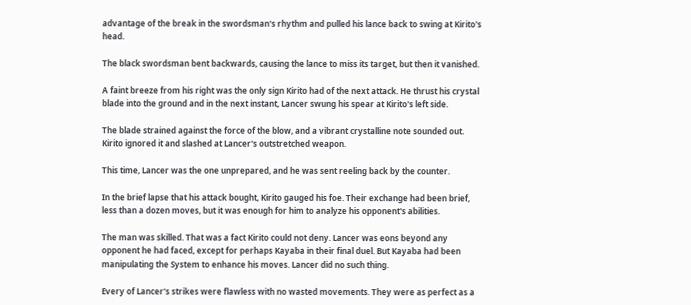advantage of the break in the swordsman's rhythm and pulled his lance back to swing at Kirito's head.

The black swordsman bent backwards, causing the lance to miss its target, but then it vanished.

A faint breeze from his right was the only sign Kirito had of the next attack. He thrust his crystal blade into the ground and in the next instant, Lancer swung his spear at Kirito's left side.

The blade strained against the force of the blow, and a vibrant crystalline note sounded out. Kirito ignored it and slashed at Lancer's outstretched weapon.

This time, Lancer was the one unprepared, and he was sent reeling back by the counter.

In the brief lapse that his attack bought, Kirito gauged his foe. Their exchange had been brief, less than a dozen moves, but it was enough for him to analyze his opponent's abilities.

The man was skilled. That was a fact Kirito could not deny. Lancer was eons beyond any opponent he had faced, except for perhaps Kayaba in their final duel. But Kayaba had been manipulating the System to enhance his moves. Lancer did no such thing.

Every of Lancer's strikes were flawless with no wasted movements. They were as perfect as a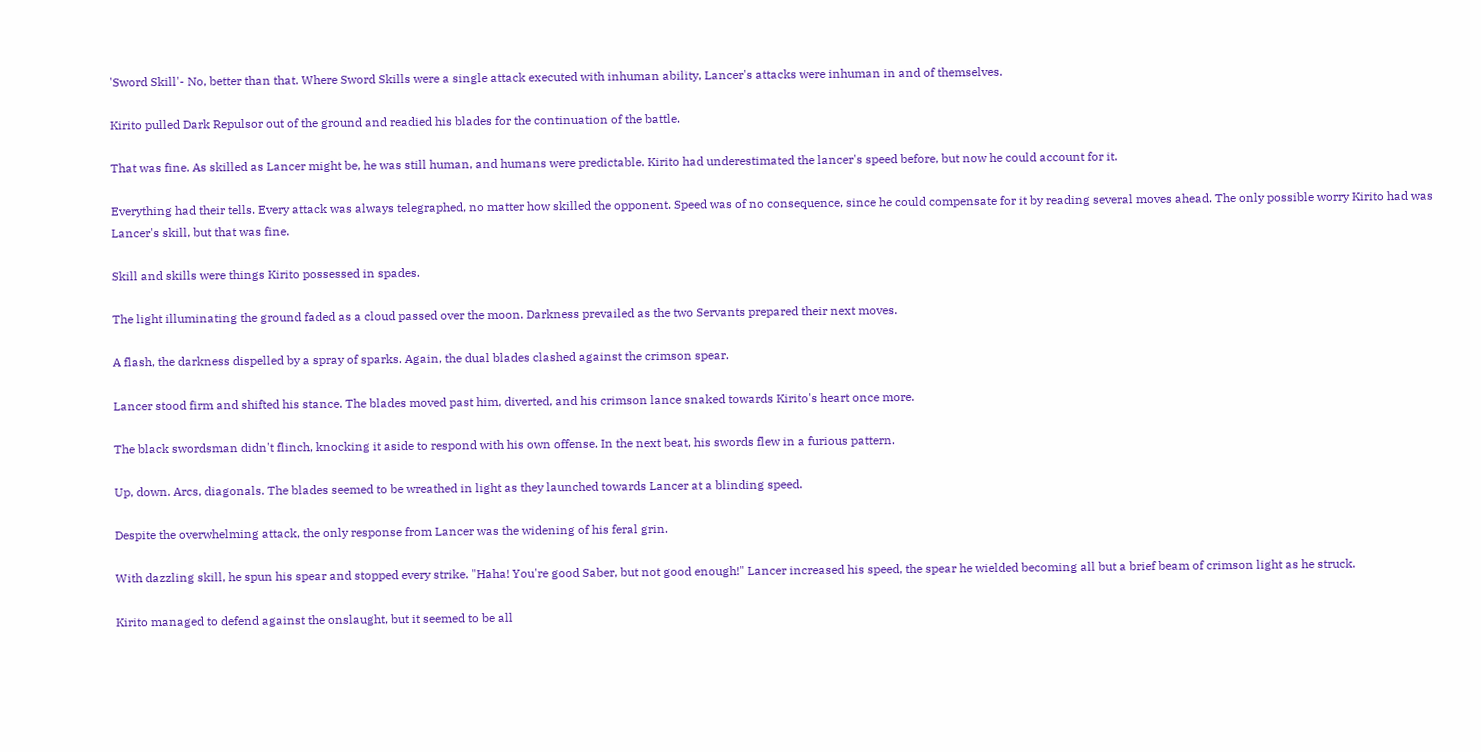'Sword Skill'- No, better than that. Where Sword Skills were a single attack executed with inhuman ability, Lancer's attacks were inhuman in and of themselves.

Kirito pulled Dark Repulsor out of the ground and readied his blades for the continuation of the battle.

That was fine. As skilled as Lancer might be, he was still human, and humans were predictable. Kirito had underestimated the lancer's speed before, but now he could account for it.

Everything had their tells. Every attack was always telegraphed, no matter how skilled the opponent. Speed was of no consequence, since he could compensate for it by reading several moves ahead. The only possible worry Kirito had was Lancer's skill, but that was fine.

Skill and skills were things Kirito possessed in spades.

The light illuminating the ground faded as a cloud passed over the moon. Darkness prevailed as the two Servants prepared their next moves.

A flash, the darkness dispelled by a spray of sparks. Again, the dual blades clashed against the crimson spear.

Lancer stood firm and shifted his stance. The blades moved past him, diverted, and his crimson lance snaked towards Kirito's heart once more.

The black swordsman didn't flinch, knocking it aside to respond with his own offense. In the next beat, his swords flew in a furious pattern.

Up, down. Arcs, diagonals. The blades seemed to be wreathed in light as they launched towards Lancer at a blinding speed.

Despite the overwhelming attack, the only response from Lancer was the widening of his feral grin.

With dazzling skill, he spun his spear and stopped every strike. "Haha! You're good Saber, but not good enough!" Lancer increased his speed, the spear he wielded becoming all but a brief beam of crimson light as he struck.

Kirito managed to defend against the onslaught, but it seemed to be all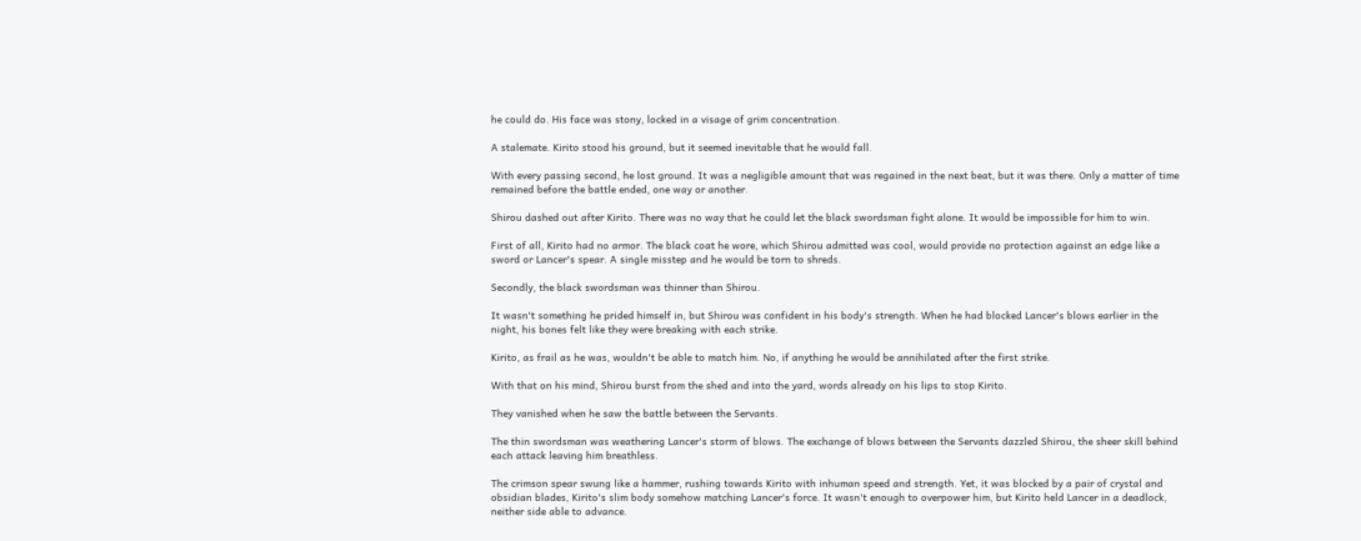he could do. His face was stony, locked in a visage of grim concentration.

A stalemate. Kirito stood his ground, but it seemed inevitable that he would fall.

With every passing second, he lost ground. It was a negligible amount that was regained in the next beat, but it was there. Only a matter of time remained before the battle ended, one way or another.

Shirou dashed out after Kirito. There was no way that he could let the black swordsman fight alone. It would be impossible for him to win.

First of all, Kirito had no armor. The black coat he wore, which Shirou admitted was cool, would provide no protection against an edge like a sword or Lancer's spear. A single misstep and he would be torn to shreds.

Secondly, the black swordsman was thinner than Shirou.

It wasn't something he prided himself in, but Shirou was confident in his body's strength. When he had blocked Lancer's blows earlier in the night, his bones felt like they were breaking with each strike.

Kirito, as frail as he was, wouldn't be able to match him. No, if anything he would be annihilated after the first strike.

With that on his mind, Shirou burst from the shed and into the yard, words already on his lips to stop Kirito.

They vanished when he saw the battle between the Servants.

The thin swordsman was weathering Lancer's storm of blows. The exchange of blows between the Servants dazzled Shirou, the sheer skill behind each attack leaving him breathless.

The crimson spear swung like a hammer, rushing towards Kirito with inhuman speed and strength. Yet, it was blocked by a pair of crystal and obsidian blades, Kirito's slim body somehow matching Lancer's force. It wasn't enough to overpower him, but Kirito held Lancer in a deadlock, neither side able to advance.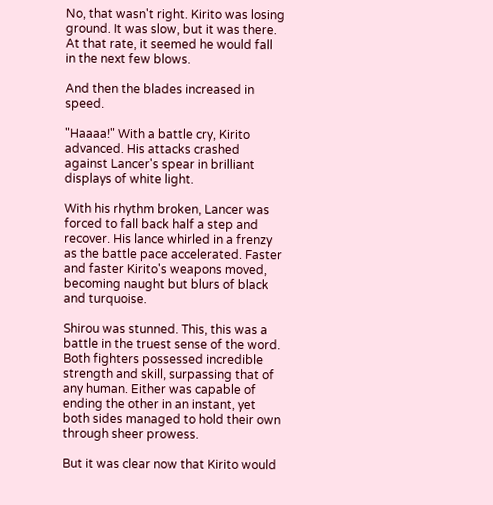No, that wasn't right. Kirito was losing ground. It was slow, but it was there. At that rate, it seemed he would fall in the next few blows.

And then the blades increased in speed.

"Haaaa!" With a battle cry, Kirito advanced. His attacks crashed against Lancer's spear in brilliant displays of white light.

With his rhythm broken, Lancer was forced to fall back half a step and recover. His lance whirled in a frenzy as the battle pace accelerated. Faster and faster Kirito's weapons moved, becoming naught but blurs of black and turquoise.

Shirou was stunned. This, this was a battle in the truest sense of the word. Both fighters possessed incredible strength and skill, surpassing that of any human. Either was capable of ending the other in an instant, yet both sides managed to hold their own through sheer prowess.

But it was clear now that Kirito would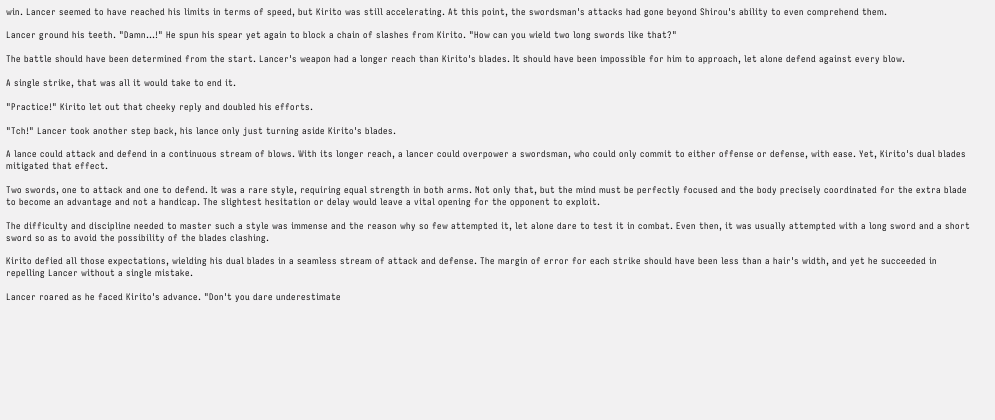win. Lancer seemed to have reached his limits in terms of speed, but Kirito was still accelerating. At this point, the swordsman's attacks had gone beyond Shirou's ability to even comprehend them.

Lancer ground his teeth. "Damn...!" He spun his spear yet again to block a chain of slashes from Kirito. "How can you wield two long swords like that?"

The battle should have been determined from the start. Lancer's weapon had a longer reach than Kirito's blades. It should have been impossible for him to approach, let alone defend against every blow.

A single strike, that was all it would take to end it.

"Practice!" Kirito let out that cheeky reply and doubled his efforts.

"Tch!" Lancer took another step back, his lance only just turning aside Kirito's blades.

A lance could attack and defend in a continuous stream of blows. With its longer reach, a lancer could overpower a swordsman, who could only commit to either offense or defense, with ease. Yet, Kirito's dual blades mitigated that effect.

Two swords, one to attack and one to defend. It was a rare style, requiring equal strength in both arms. Not only that, but the mind must be perfectly focused and the body precisely coordinated for the extra blade to become an advantage and not a handicap. The slightest hesitation or delay would leave a vital opening for the opponent to exploit.

The difficulty and discipline needed to master such a style was immense and the reason why so few attempted it, let alone dare to test it in combat. Even then, it was usually attempted with a long sword and a short sword so as to avoid the possibility of the blades clashing.

Kirito defied all those expectations, wielding his dual blades in a seamless stream of attack and defense. The margin of error for each strike should have been less than a hair's width, and yet he succeeded in repelling Lancer without a single mistake.

Lancer roared as he faced Kirito's advance. "Don't you dare underestimate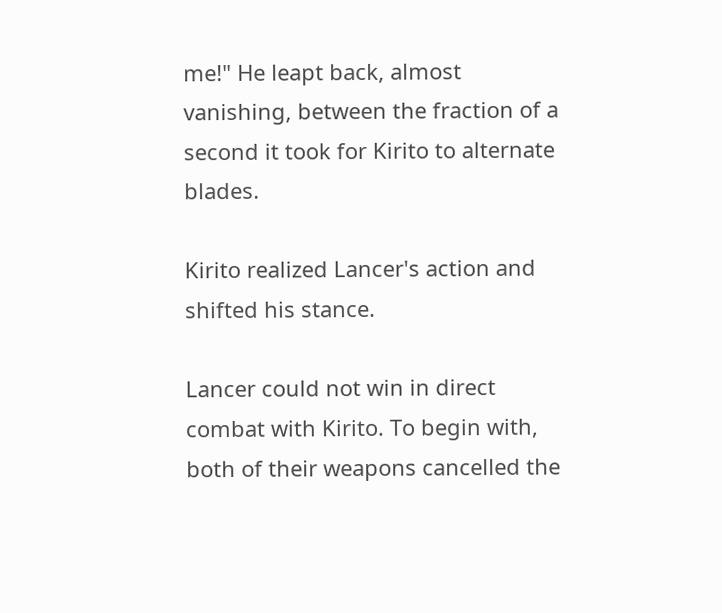me!" He leapt back, almost vanishing, between the fraction of a second it took for Kirito to alternate blades.

Kirito realized Lancer's action and shifted his stance.

Lancer could not win in direct combat with Kirito. To begin with, both of their weapons cancelled the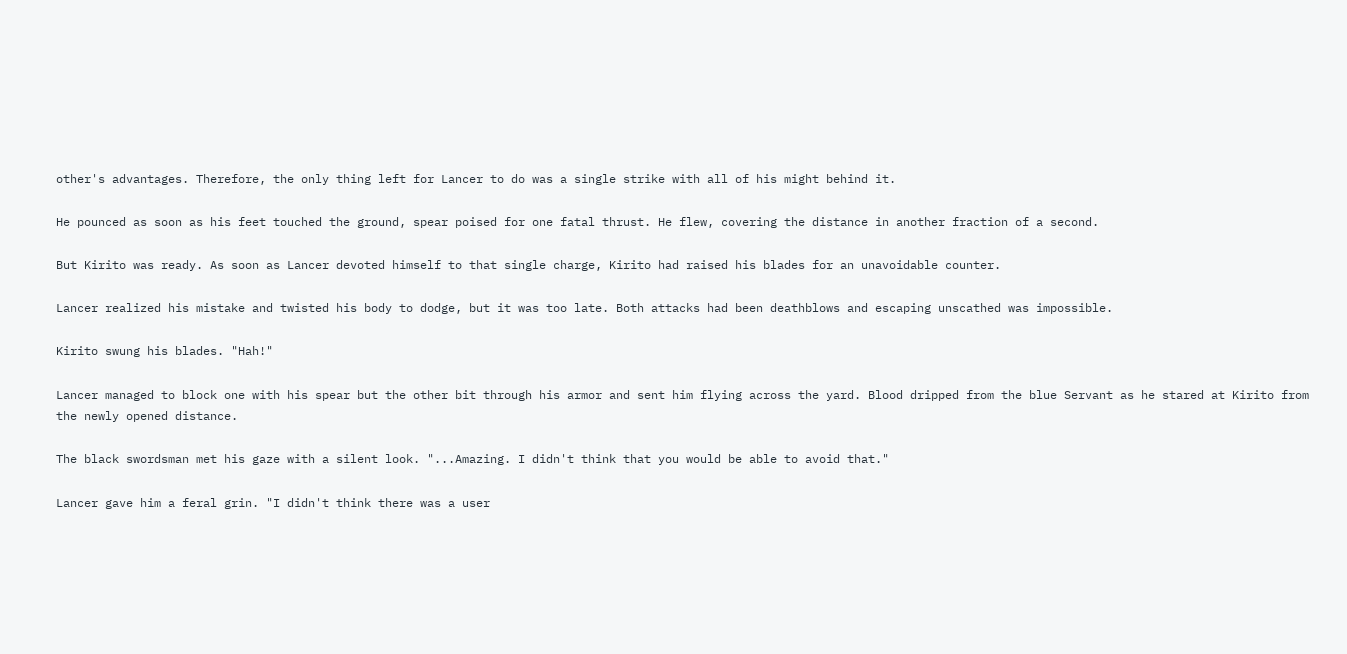other's advantages. Therefore, the only thing left for Lancer to do was a single strike with all of his might behind it.

He pounced as soon as his feet touched the ground, spear poised for one fatal thrust. He flew, covering the distance in another fraction of a second.

But Kirito was ready. As soon as Lancer devoted himself to that single charge, Kirito had raised his blades for an unavoidable counter.

Lancer realized his mistake and twisted his body to dodge, but it was too late. Both attacks had been deathblows and escaping unscathed was impossible.

Kirito swung his blades. "Hah!"

Lancer managed to block one with his spear but the other bit through his armor and sent him flying across the yard. Blood dripped from the blue Servant as he stared at Kirito from the newly opened distance.

The black swordsman met his gaze with a silent look. "...Amazing. I didn't think that you would be able to avoid that."

Lancer gave him a feral grin. "I didn't think there was a user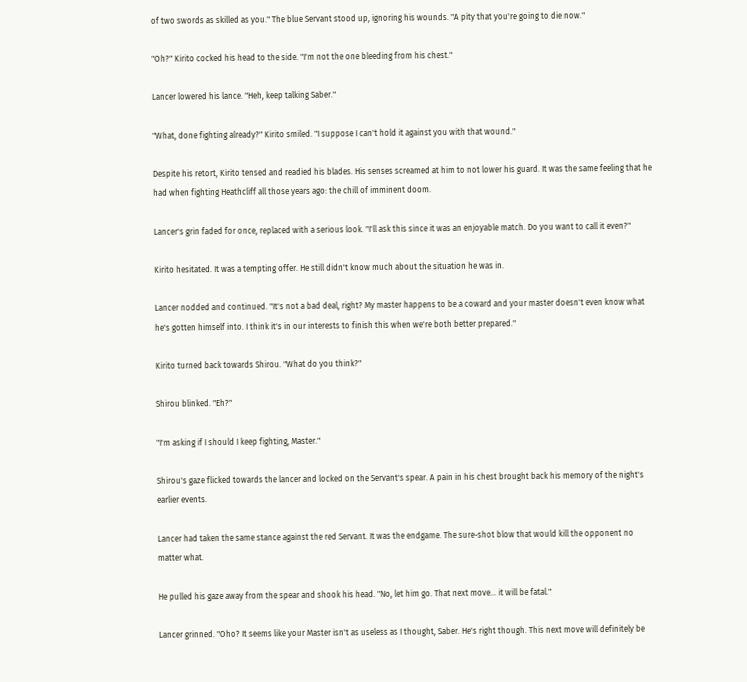of two swords as skilled as you." The blue Servant stood up, ignoring his wounds. "A pity that you're going to die now."

"Oh?" Kirito cocked his head to the side. "I'm not the one bleeding from his chest."

Lancer lowered his lance. "Heh, keep talking Saber."

"What, done fighting already?" Kirito smiled. "I suppose I can't hold it against you with that wound."

Despite his retort, Kirito tensed and readied his blades. His senses screamed at him to not lower his guard. It was the same feeling that he had when fighting Heathcliff all those years ago: the chill of imminent doom.

Lancer's grin faded for once, replaced with a serious look. "I'll ask this since it was an enjoyable match. Do you want to call it even?"

Kirito hesitated. It was a tempting offer. He still didn't know much about the situation he was in.

Lancer nodded and continued. "It's not a bad deal, right? My master happens to be a coward and your master doesn't even know what he's gotten himself into. I think it's in our interests to finish this when we're both better prepared."

Kirito turned back towards Shirou. "What do you think?"

Shirou blinked. "Eh?"

"I'm asking if I should I keep fighting, Master."

Shirou's gaze flicked towards the lancer and locked on the Servant's spear. A pain in his chest brought back his memory of the night's earlier events.

Lancer had taken the same stance against the red Servant. It was the endgame. The sure-shot blow that would kill the opponent no matter what.

He pulled his gaze away from the spear and shook his head. "No, let him go. That next move... it will be fatal."

Lancer grinned. "Oho? It seems like your Master isn't as useless as I thought, Saber. He's right though. This next move will definitely be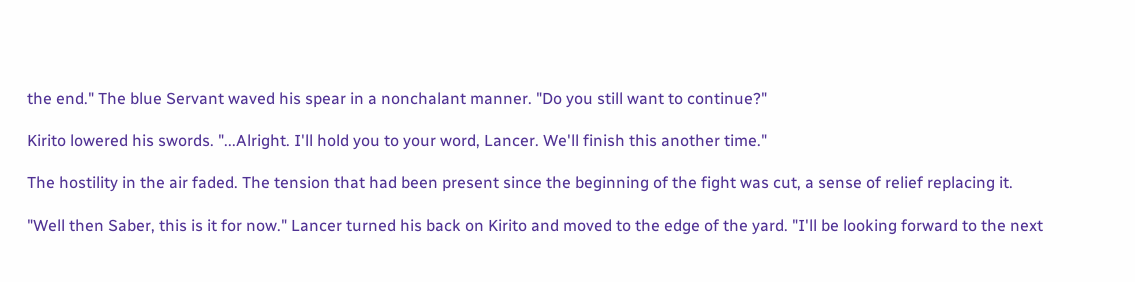the end." The blue Servant waved his spear in a nonchalant manner. "Do you still want to continue?"

Kirito lowered his swords. "...Alright. I'll hold you to your word, Lancer. We'll finish this another time."

The hostility in the air faded. The tension that had been present since the beginning of the fight was cut, a sense of relief replacing it.

"Well then Saber, this is it for now." Lancer turned his back on Kirito and moved to the edge of the yard. "I'll be looking forward to the next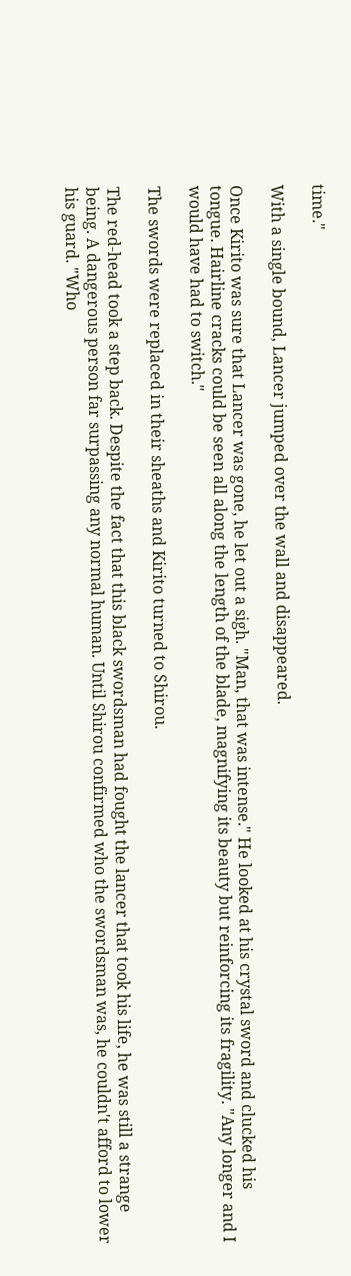time."

With a single bound, Lancer jumped over the wall and disappeared.

Once Kirito was sure that Lancer was gone, he let out a sigh. "Man, that was intense." He looked at his crystal sword and clucked his tongue. Hairline cracks could be seen all along the length of the blade, magnifying its beauty but reinforcing its fragility. "Any longer and I would have had to switch."

The swords were replaced in their sheaths and Kirito turned to Shirou.

The red-head took a step back. Despite the fact that this black swordsman had fought the lancer that took his life, he was still a strange being. A dangerous person far surpassing any normal human. Until Shirou confirmed who the swordsman was, he couldn't afford to lower his guard. "Who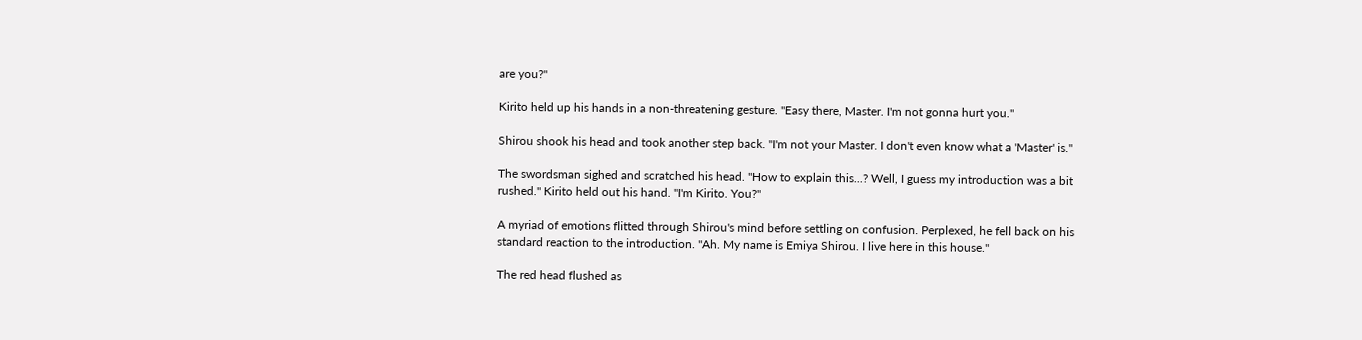are you?"

Kirito held up his hands in a non-threatening gesture. "Easy there, Master. I'm not gonna hurt you."

Shirou shook his head and took another step back. "I'm not your Master. I don't even know what a 'Master' is."

The swordsman sighed and scratched his head. "How to explain this...? Well, I guess my introduction was a bit rushed." Kirito held out his hand. "I'm Kirito. You?"

A myriad of emotions flitted through Shirou's mind before settling on confusion. Perplexed, he fell back on his standard reaction to the introduction. "Ah. My name is Emiya Shirou. I live here in this house."

The red head flushed as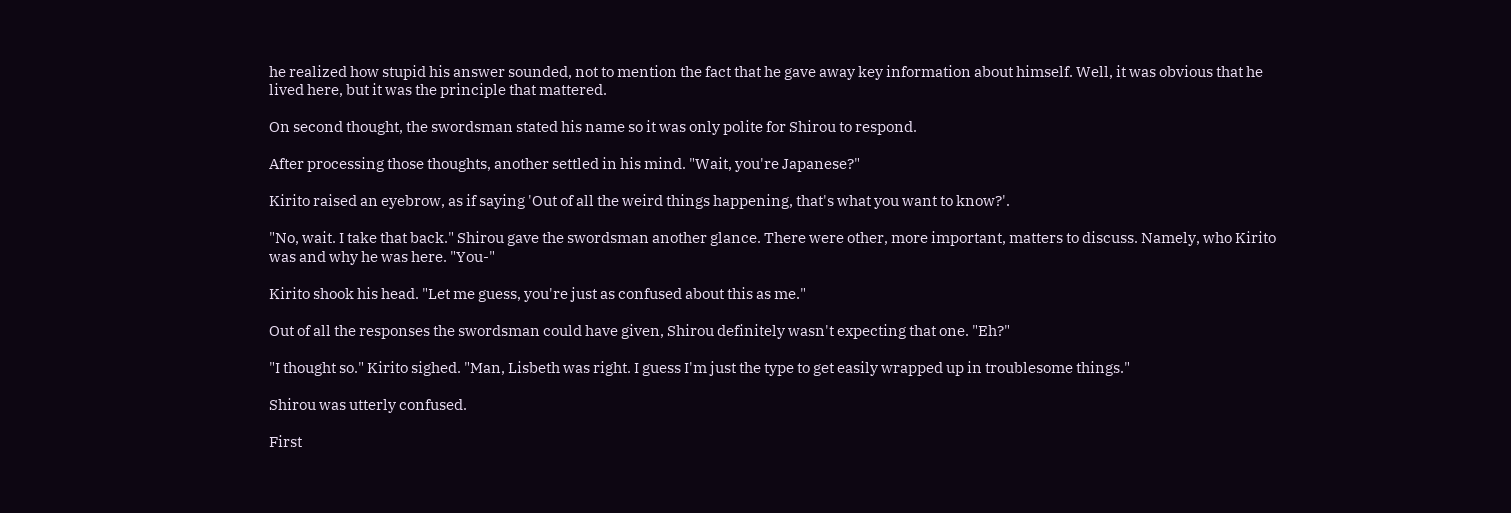he realized how stupid his answer sounded, not to mention the fact that he gave away key information about himself. Well, it was obvious that he lived here, but it was the principle that mattered.

On second thought, the swordsman stated his name so it was only polite for Shirou to respond.

After processing those thoughts, another settled in his mind. "Wait, you're Japanese?"

Kirito raised an eyebrow, as if saying 'Out of all the weird things happening, that's what you want to know?'.

"No, wait. I take that back." Shirou gave the swordsman another glance. There were other, more important, matters to discuss. Namely, who Kirito was and why he was here. "You-"

Kirito shook his head. "Let me guess, you're just as confused about this as me."

Out of all the responses the swordsman could have given, Shirou definitely wasn't expecting that one. "Eh?"

"I thought so." Kirito sighed. "Man, Lisbeth was right. I guess I'm just the type to get easily wrapped up in troublesome things."

Shirou was utterly confused.

First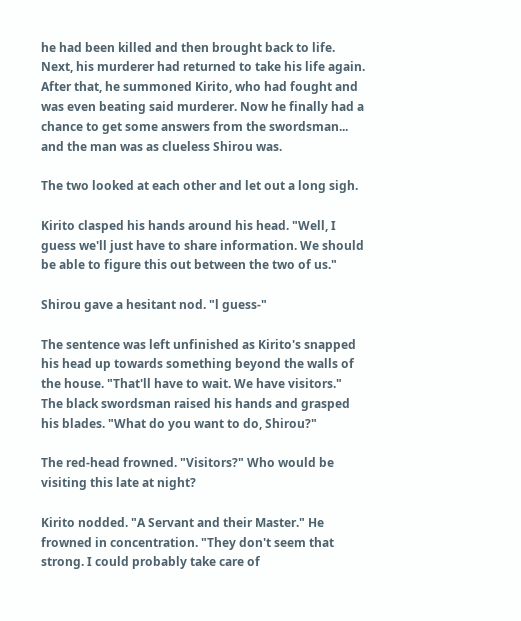he had been killed and then brought back to life. Next, his murderer had returned to take his life again. After that, he summoned Kirito, who had fought and was even beating said murderer. Now he finally had a chance to get some answers from the swordsman... and the man was as clueless Shirou was.

The two looked at each other and let out a long sigh.

Kirito clasped his hands around his head. "Well, I guess we'll just have to share information. We should be able to figure this out between the two of us."

Shirou gave a hesitant nod. "l guess-"

The sentence was left unfinished as Kirito's snapped his head up towards something beyond the walls of the house. "That'll have to wait. We have visitors." The black swordsman raised his hands and grasped his blades. "What do you want to do, Shirou?"

The red-head frowned. "Visitors?" Who would be visiting this late at night?

Kirito nodded. "A Servant and their Master." He frowned in concentration. "They don't seem that strong. I could probably take care of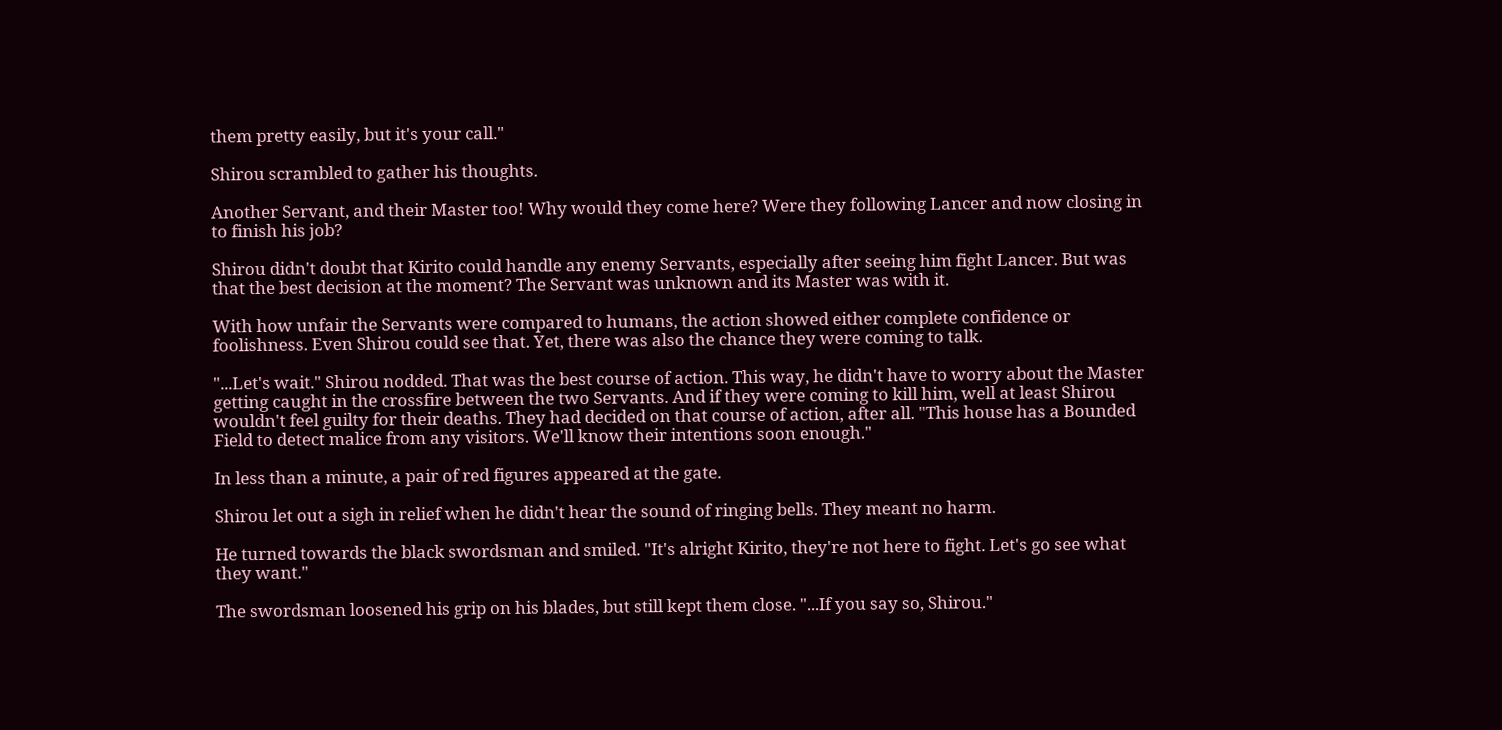them pretty easily, but it's your call."

Shirou scrambled to gather his thoughts.

Another Servant, and their Master too! Why would they come here? Were they following Lancer and now closing in to finish his job?

Shirou didn't doubt that Kirito could handle any enemy Servants, especially after seeing him fight Lancer. But was that the best decision at the moment? The Servant was unknown and its Master was with it.

With how unfair the Servants were compared to humans, the action showed either complete confidence or foolishness. Even Shirou could see that. Yet, there was also the chance they were coming to talk.

"...Let's wait." Shirou nodded. That was the best course of action. This way, he didn't have to worry about the Master getting caught in the crossfire between the two Servants. And if they were coming to kill him, well at least Shirou wouldn't feel guilty for their deaths. They had decided on that course of action, after all. "This house has a Bounded Field to detect malice from any visitors. We'll know their intentions soon enough."

In less than a minute, a pair of red figures appeared at the gate.

Shirou let out a sigh in relief when he didn't hear the sound of ringing bells. They meant no harm.

He turned towards the black swordsman and smiled. "It's alright Kirito, they're not here to fight. Let's go see what they want."

The swordsman loosened his grip on his blades, but still kept them close. "...If you say so, Shirou."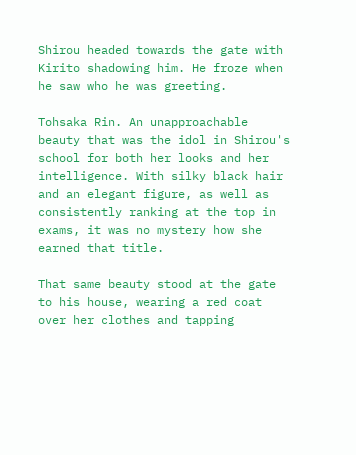Shirou headed towards the gate with Kirito shadowing him. He froze when he saw who he was greeting.

Tohsaka Rin. An unapproachable beauty that was the idol in Shirou's school for both her looks and her intelligence. With silky black hair and an elegant figure, as well as consistently ranking at the top in exams, it was no mystery how she earned that title.

That same beauty stood at the gate to his house, wearing a red coat over her clothes and tapping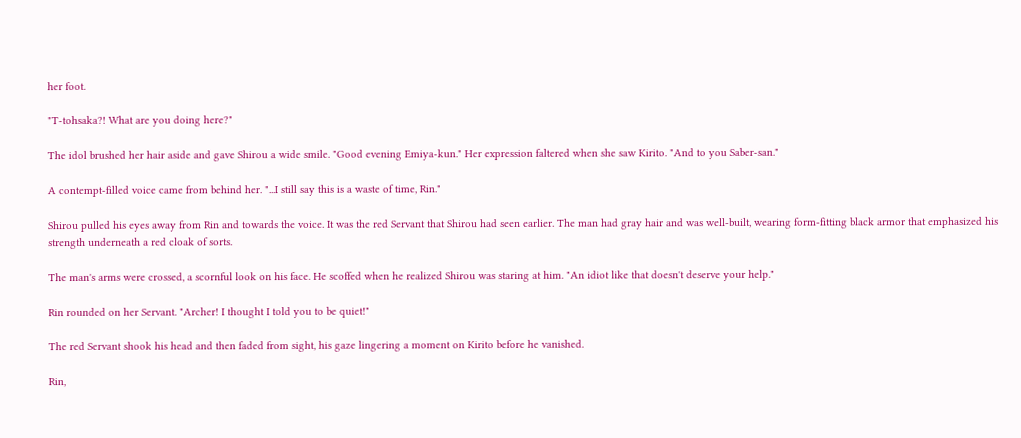her foot.

"T-tohsaka?! What are you doing here?"

The idol brushed her hair aside and gave Shirou a wide smile. "Good evening Emiya-kun." Her expression faltered when she saw Kirito. "And to you Saber-san."

A contempt-filled voice came from behind her. "...I still say this is a waste of time, Rin."

Shirou pulled his eyes away from Rin and towards the voice. It was the red Servant that Shirou had seen earlier. The man had gray hair and was well-built, wearing form-fitting black armor that emphasized his strength underneath a red cloak of sorts.

The man's arms were crossed, a scornful look on his face. He scoffed when he realized Shirou was staring at him. "An idiot like that doesn't deserve your help."

Rin rounded on her Servant. "Archer! I thought I told you to be quiet!"

The red Servant shook his head and then faded from sight, his gaze lingering a moment on Kirito before he vanished.

Rin,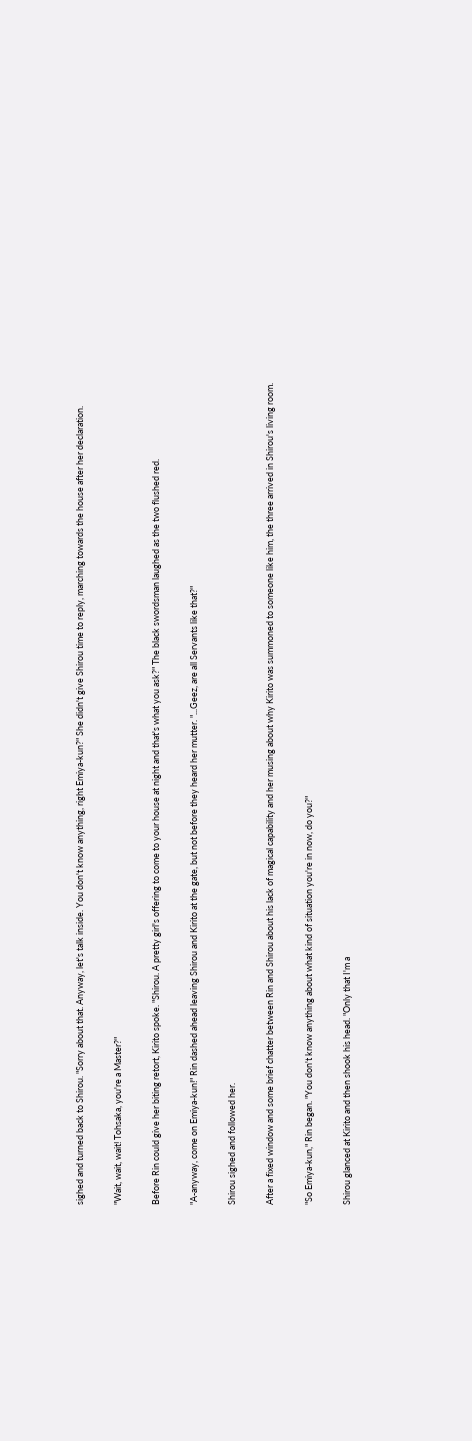sighed and turned back to Shirou. "Sorry about that. Anyway, let's talk inside. You don't know anything, right Emiya-kun?" She didn't give Shirou time to reply, marching towards the house after her declaration.

"Wait, wait, wait! Tohsaka, you're a Master?"

Before Rin could give her biting retort, Kirito spoke. "Shirou. A pretty girl's offering to come to your house at night and that's what you ask?" The black swordsman laughed as the two flushed red.

"A-anyway, come on Emiya-kun!" Rin dashed ahead leaving Shirou and Kirito at the gate, but not before they heard her mutter. "...Geez, are all Servants like that?"

Shirou sighed and followed her.

After a fixed window and some brief chatter between Rin and Shirou about his lack of magical capability and her musing about why Kirito was summoned to someone like him, the three arrived in Shirou's living room.

"So Emiya-kun," Rin began. "You don't know anything about what kind of situation you're in now, do you?"

Shirou glanced at Kirito and then shook his head. "Only that I'm a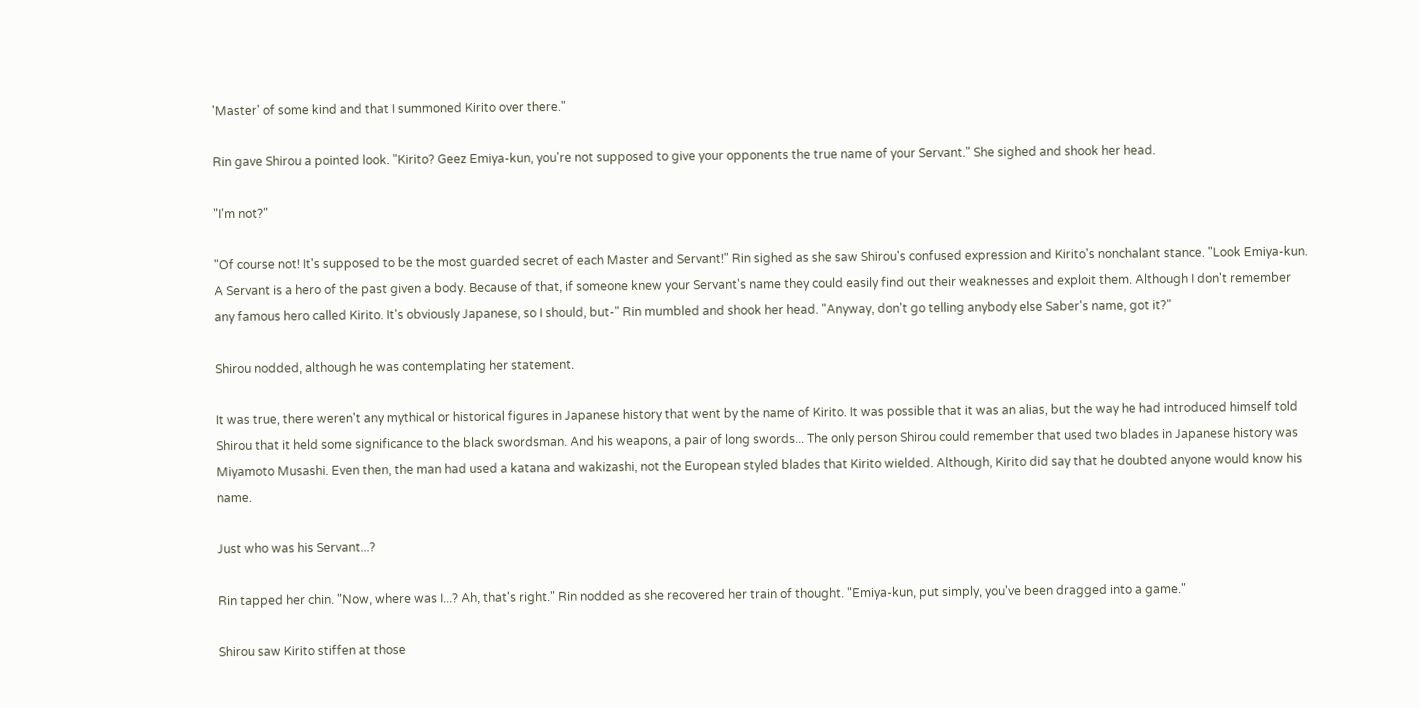'Master' of some kind and that I summoned Kirito over there."

Rin gave Shirou a pointed look. "Kirito? Geez Emiya-kun, you're not supposed to give your opponents the true name of your Servant." She sighed and shook her head.

"I'm not?"

"Of course not! It's supposed to be the most guarded secret of each Master and Servant!" Rin sighed as she saw Shirou's confused expression and Kirito's nonchalant stance. "Look Emiya-kun. A Servant is a hero of the past given a body. Because of that, if someone knew your Servant's name they could easily find out their weaknesses and exploit them. Although I don't remember any famous hero called Kirito. It's obviously Japanese, so I should, but-" Rin mumbled and shook her head. "Anyway, don't go telling anybody else Saber's name, got it?"

Shirou nodded, although he was contemplating her statement.

It was true, there weren't any mythical or historical figures in Japanese history that went by the name of Kirito. It was possible that it was an alias, but the way he had introduced himself told Shirou that it held some significance to the black swordsman. And his weapons, a pair of long swords... The only person Shirou could remember that used two blades in Japanese history was Miyamoto Musashi. Even then, the man had used a katana and wakizashi, not the European styled blades that Kirito wielded. Although, Kirito did say that he doubted anyone would know his name.

Just who was his Servant...?

Rin tapped her chin. "Now, where was I...? Ah, that's right." Rin nodded as she recovered her train of thought. "Emiya-kun, put simply, you've been dragged into a game."

Shirou saw Kirito stiffen at those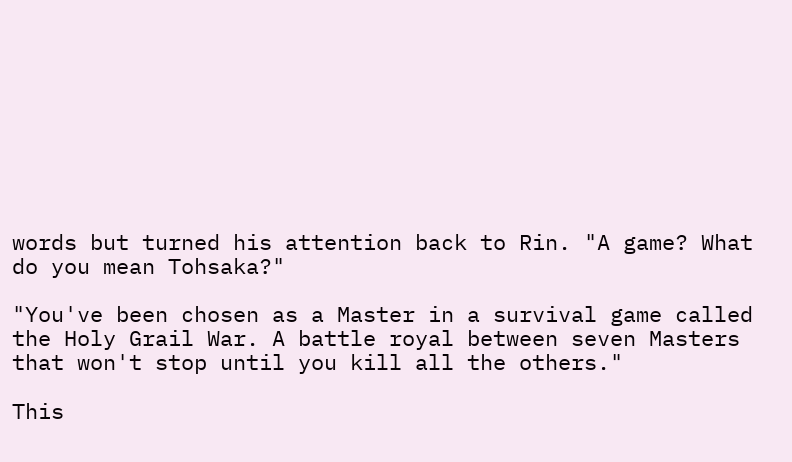words but turned his attention back to Rin. "A game? What do you mean Tohsaka?"

"You've been chosen as a Master in a survival game called the Holy Grail War. A battle royal between seven Masters that won't stop until you kill all the others."

This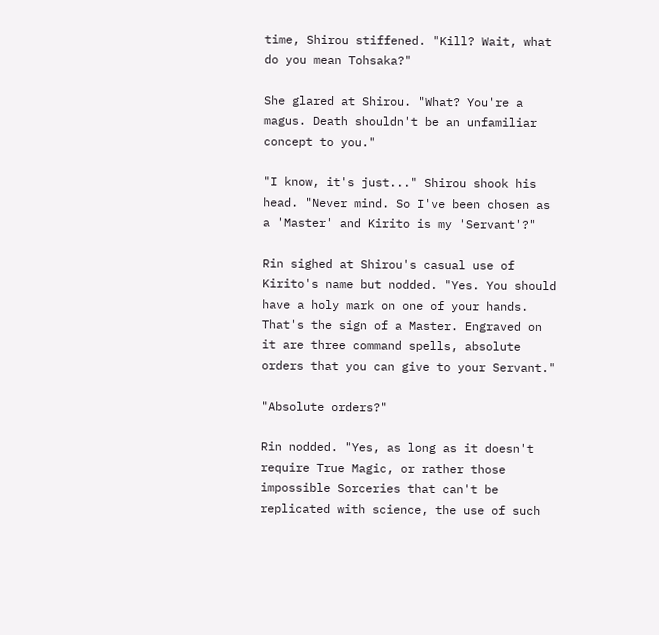time, Shirou stiffened. "Kill? Wait, what do you mean Tohsaka?"

She glared at Shirou. "What? You're a magus. Death shouldn't be an unfamiliar concept to you."

"I know, it's just..." Shirou shook his head. "Never mind. So I've been chosen as a 'Master' and Kirito is my 'Servant'?"

Rin sighed at Shirou's casual use of Kirito's name but nodded. "Yes. You should have a holy mark on one of your hands. That's the sign of a Master. Engraved on it are three command spells, absolute orders that you can give to your Servant."

"Absolute orders?"

Rin nodded. "Yes, as long as it doesn't require True Magic, or rather those impossible Sorceries that can't be replicated with science, the use of such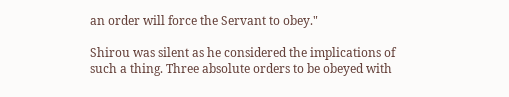an order will force the Servant to obey."

Shirou was silent as he considered the implications of such a thing. Three absolute orders to be obeyed with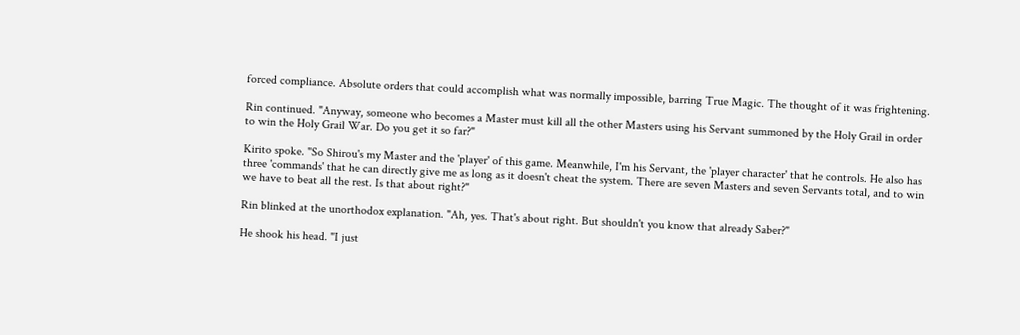forced compliance. Absolute orders that could accomplish what was normally impossible, barring True Magic. The thought of it was frightening.

Rin continued. "Anyway, someone who becomes a Master must kill all the other Masters using his Servant summoned by the Holy Grail in order to win the Holy Grail War. Do you get it so far?"

Kirito spoke. "So Shirou's my Master and the 'player' of this game. Meanwhile, I'm his Servant, the 'player character' that he controls. He also has three 'commands' that he can directly give me as long as it doesn't cheat the system. There are seven Masters and seven Servants total, and to win we have to beat all the rest. Is that about right?"

Rin blinked at the unorthodox explanation. "Ah, yes. That's about right. But shouldn't you know that already Saber?"

He shook his head. "I just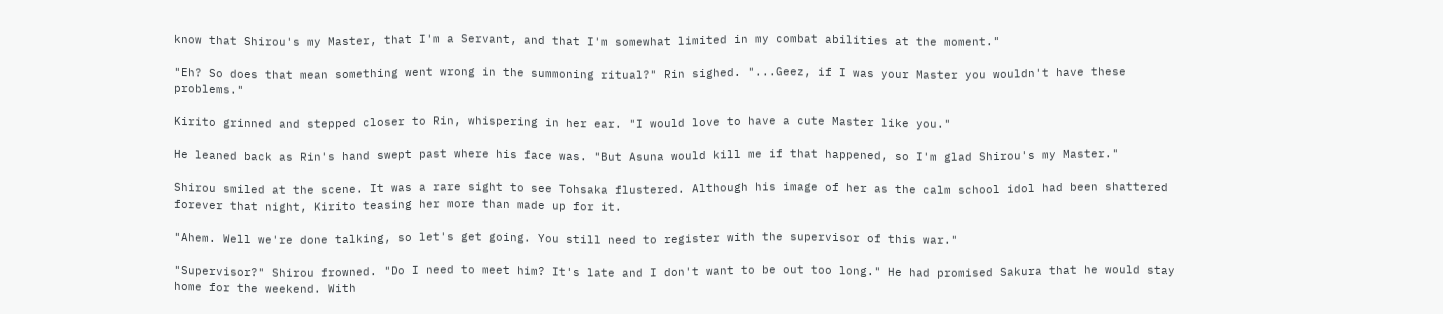know that Shirou's my Master, that I'm a Servant, and that I'm somewhat limited in my combat abilities at the moment."

"Eh? So does that mean something went wrong in the summoning ritual?" Rin sighed. "...Geez, if I was your Master you wouldn't have these problems."

Kirito grinned and stepped closer to Rin, whispering in her ear. "I would love to have a cute Master like you."

He leaned back as Rin's hand swept past where his face was. "But Asuna would kill me if that happened, so I'm glad Shirou's my Master."

Shirou smiled at the scene. It was a rare sight to see Tohsaka flustered. Although his image of her as the calm school idol had been shattered forever that night, Kirito teasing her more than made up for it.

"Ahem. Well we're done talking, so let's get going. You still need to register with the supervisor of this war."

"Supervisor?" Shirou frowned. "Do I need to meet him? It's late and I don't want to be out too long." He had promised Sakura that he would stay home for the weekend. With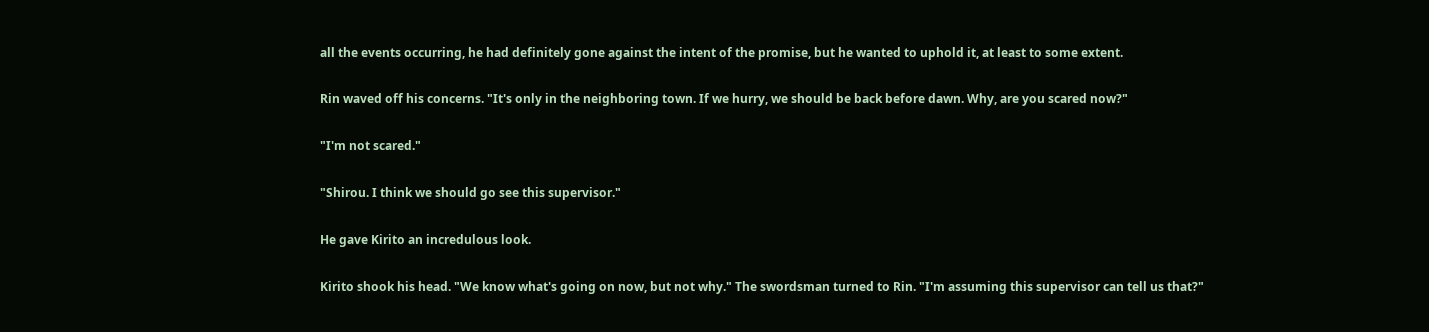all the events occurring, he had definitely gone against the intent of the promise, but he wanted to uphold it, at least to some extent.

Rin waved off his concerns. "It's only in the neighboring town. If we hurry, we should be back before dawn. Why, are you scared now?"

"I'm not scared."

"Shirou. I think we should go see this supervisor."

He gave Kirito an incredulous look.

Kirito shook his head. "We know what's going on now, but not why." The swordsman turned to Rin. "I'm assuming this supervisor can tell us that?"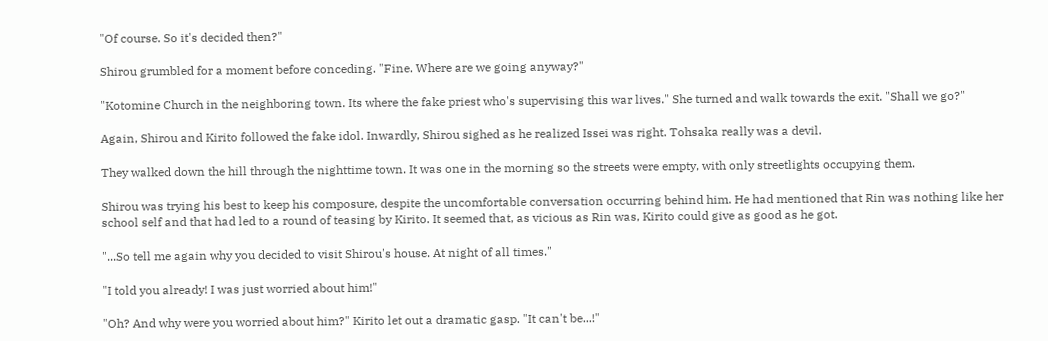"Of course. So it's decided then?"

Shirou grumbled for a moment before conceding. "Fine. Where are we going anyway?"

"Kotomine Church in the neighboring town. Its where the fake priest who's supervising this war lives." She turned and walk towards the exit. "Shall we go?"

Again, Shirou and Kirito followed the fake idol. Inwardly, Shirou sighed as he realized Issei was right. Tohsaka really was a devil.

They walked down the hill through the nighttime town. It was one in the morning so the streets were empty, with only streetlights occupying them.

Shirou was trying his best to keep his composure, despite the uncomfortable conversation occurring behind him. He had mentioned that Rin was nothing like her school self and that had led to a round of teasing by Kirito. It seemed that, as vicious as Rin was, Kirito could give as good as he got.

"...So tell me again why you decided to visit Shirou's house. At night of all times."

"I told you already! I was just worried about him!"

"Oh? And why were you worried about him?" Kirito let out a dramatic gasp. "It can't be...!"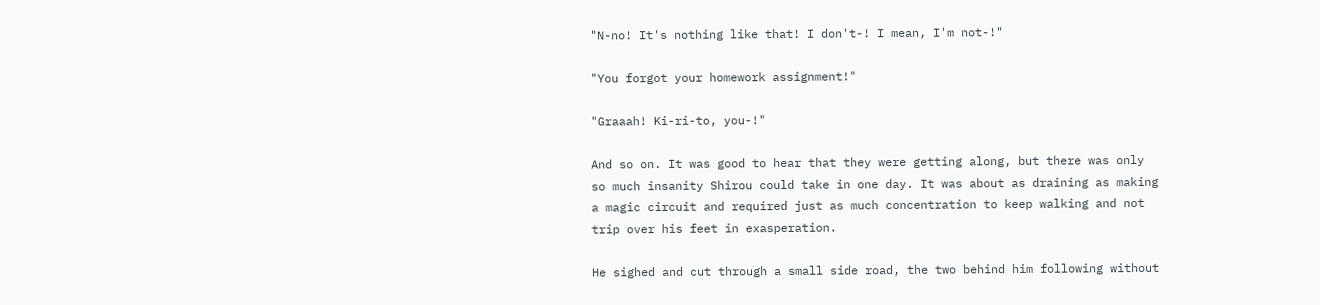"N-no! It's nothing like that! I don't-! I mean, I'm not-!"

"You forgot your homework assignment!"

"Graaah! Ki-ri-to, you-!"

And so on. It was good to hear that they were getting along, but there was only so much insanity Shirou could take in one day. It was about as draining as making a magic circuit and required just as much concentration to keep walking and not trip over his feet in exasperation.

He sighed and cut through a small side road, the two behind him following without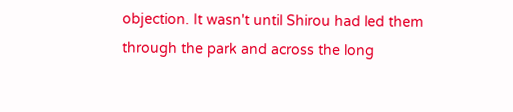objection. It wasn't until Shirou had led them through the park and across the long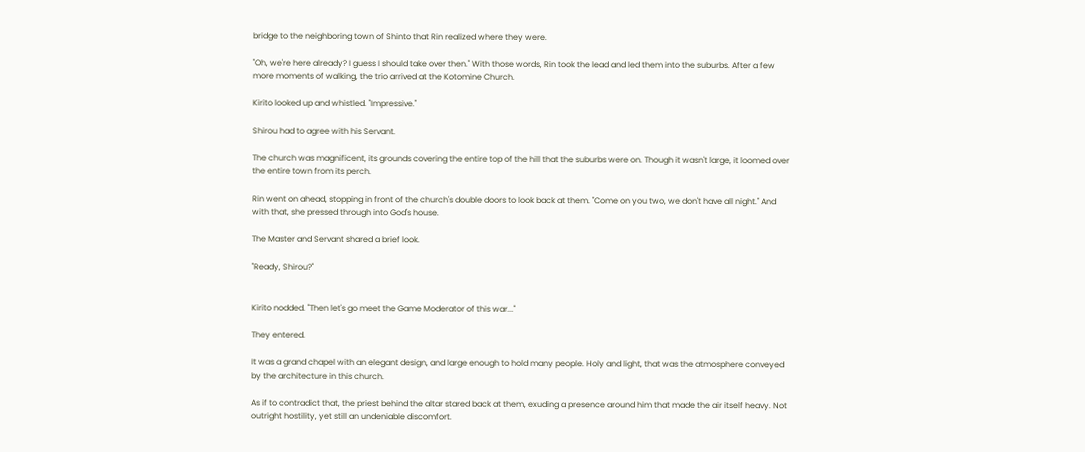bridge to the neighboring town of Shinto that Rin realized where they were.

"Oh, we're here already? I guess I should take over then." With those words, Rin took the lead and led them into the suburbs. After a few more moments of walking, the trio arrived at the Kotomine Church.

Kirito looked up and whistled. "Impressive."

Shirou had to agree with his Servant.

The church was magnificent, its grounds covering the entire top of the hill that the suburbs were on. Though it wasn't large, it loomed over the entire town from its perch.

Rin went on ahead, stopping in front of the church's double doors to look back at them. "Come on you two, we don't have all night." And with that, she pressed through into God's house.

The Master and Servant shared a brief look.

"Ready, Shirou?"


Kirito nodded. "Then let's go meet the Game Moderator of this war..."

They entered.

It was a grand chapel with an elegant design, and large enough to hold many people. Holy and light, that was the atmosphere conveyed by the architecture in this church.

As if to contradict that, the priest behind the altar stared back at them, exuding a presence around him that made the air itself heavy. Not outright hostility, yet still an undeniable discomfort.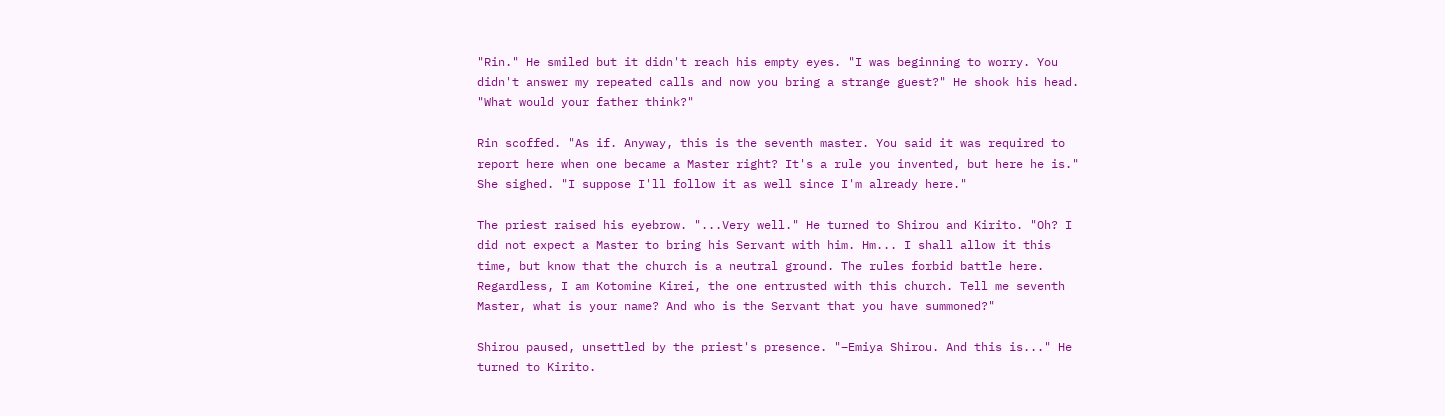"Rin." He smiled but it didn't reach his empty eyes. "I was beginning to worry. You didn't answer my repeated calls and now you bring a strange guest?" He shook his head. "What would your father think?"

Rin scoffed. "As if. Anyway, this is the seventh master. You said it was required to report here when one became a Master right? It's a rule you invented, but here he is." She sighed. "I suppose I'll follow it as well since I'm already here."

The priest raised his eyebrow. "...Very well." He turned to Shirou and Kirito. "Oh? I did not expect a Master to bring his Servant with him. Hm... I shall allow it this time, but know that the church is a neutral ground. The rules forbid battle here. Regardless, I am Kotomine Kirei, the one entrusted with this church. Tell me seventh Master, what is your name? And who is the Servant that you have summoned?"

Shirou paused, unsettled by the priest's presence. "–Emiya Shirou. And this is..." He turned to Kirito.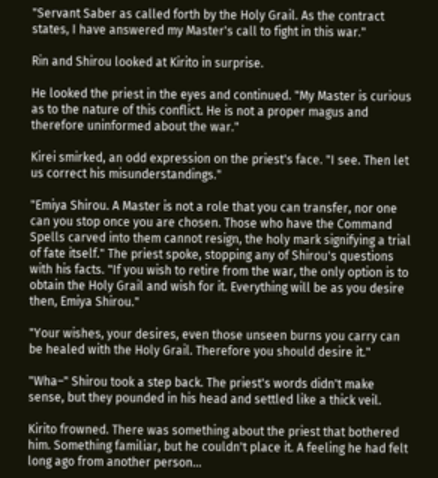"Servant Saber as called forth by the Holy Grail. As the contract states, I have answered my Master's call to fight in this war."

Rin and Shirou looked at Kirito in surprise.

He looked the priest in the eyes and continued. "My Master is curious as to the nature of this conflict. He is not a proper magus and therefore uninformed about the war."

Kirei smirked, an odd expression on the priest's face. "I see. Then let us correct his misunderstandings."

"Emiya Shirou. A Master is not a role that you can transfer, nor one can you stop once you are chosen. Those who have the Command Spells carved into them cannot resign, the holy mark signifying a trial of fate itself." The priest spoke, stopping any of Shirou's questions with his facts. "If you wish to retire from the war, the only option is to obtain the Holy Grail and wish for it. Everything will be as you desire then, Emiya Shirou."

"Your wishes, your desires, even those unseen burns you carry can be healed with the Holy Grail. Therefore you should desire it."

"Wha–" Shirou took a step back. The priest's words didn't make sense, but they pounded in his head and settled like a thick veil.

Kirito frowned. There was something about the priest that bothered him. Something familiar, but he couldn't place it. A feeling he had felt long ago from another person...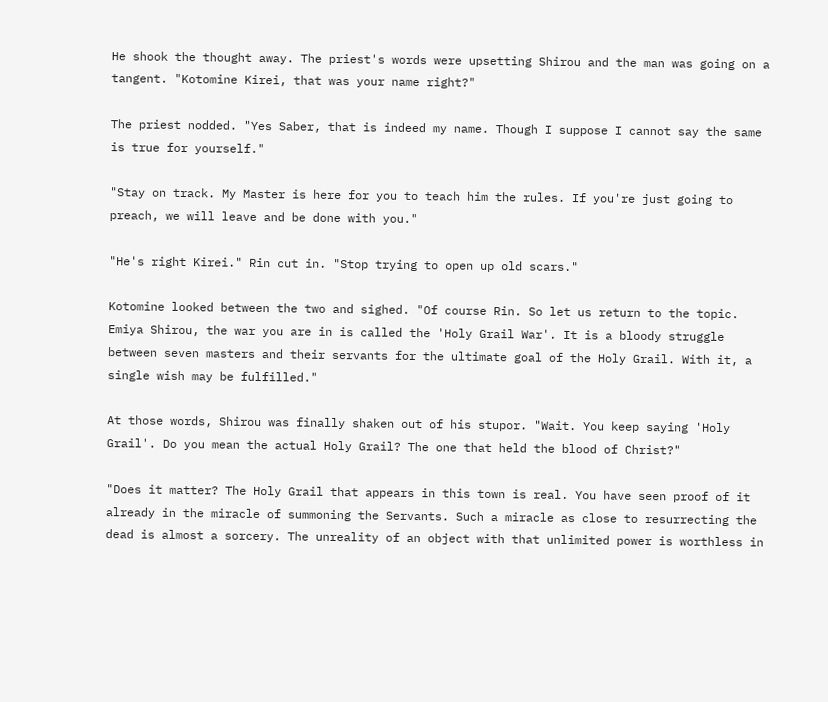He shook the thought away. The priest's words were upsetting Shirou and the man was going on a tangent. "Kotomine Kirei, that was your name right?"

The priest nodded. "Yes Saber, that is indeed my name. Though I suppose I cannot say the same is true for yourself."

"Stay on track. My Master is here for you to teach him the rules. If you're just going to preach, we will leave and be done with you."

"He's right Kirei." Rin cut in. "Stop trying to open up old scars."

Kotomine looked between the two and sighed. "Of course Rin. So let us return to the topic. Emiya Shirou, the war you are in is called the 'Holy Grail War'. It is a bloody struggle between seven masters and their servants for the ultimate goal of the Holy Grail. With it, a single wish may be fulfilled."

At those words, Shirou was finally shaken out of his stupor. "Wait. You keep saying 'Holy Grail'. Do you mean the actual Holy Grail? The one that held the blood of Christ?"

"Does it matter? The Holy Grail that appears in this town is real. You have seen proof of it already in the miracle of summoning the Servants. Such a miracle as close to resurrecting the dead is almost a sorcery. The unreality of an object with that unlimited power is worthless in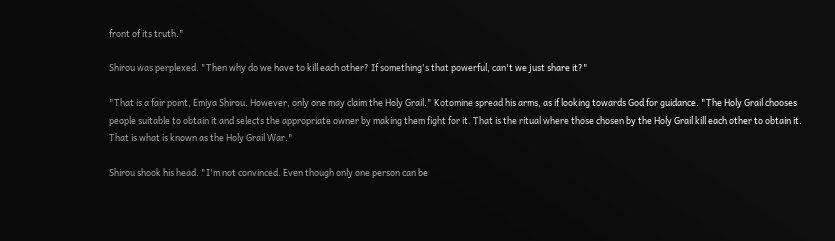front of its truth."

Shirou was perplexed. "Then why do we have to kill each other? If something's that powerful, can't we just share it?"

"That is a fair point, Emiya Shirou. However, only one may claim the Holy Grail." Kotomine spread his arms, as if looking towards God for guidance. "The Holy Grail chooses people suitable to obtain it and selects the appropriate owner by making them fight for it. That is the ritual where those chosen by the Holy Grail kill each other to obtain it. That is what is known as the Holy Grail War."

Shirou shook his head. "I'm not convinced. Even though only one person can be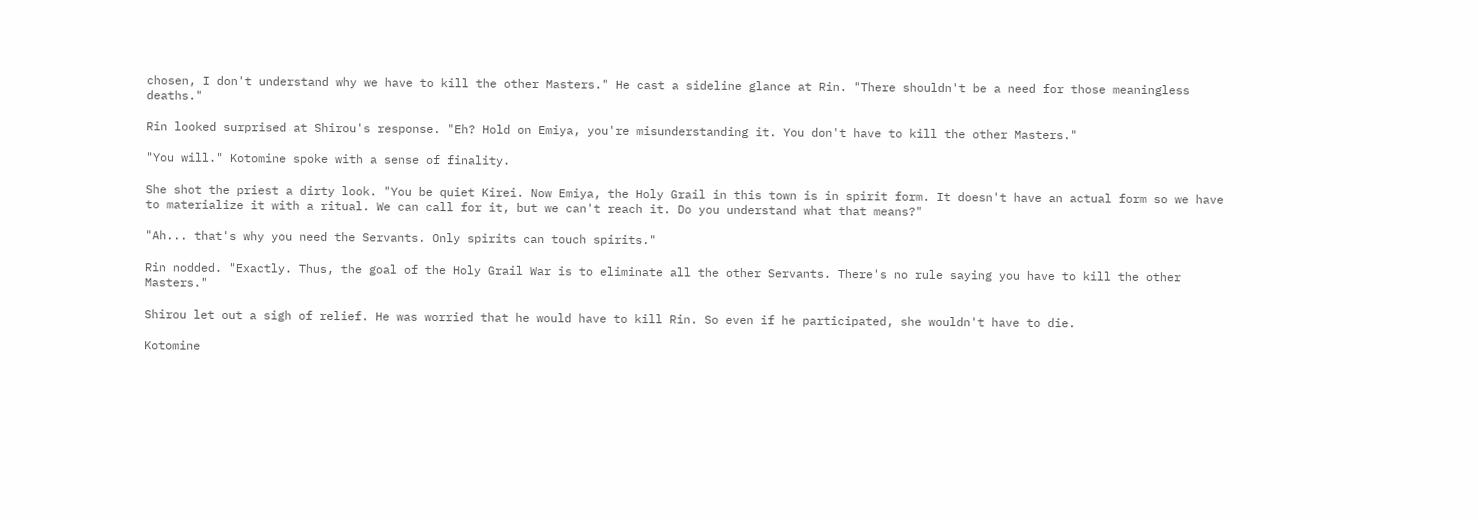chosen, I don't understand why we have to kill the other Masters." He cast a sideline glance at Rin. "There shouldn't be a need for those meaningless deaths."

Rin looked surprised at Shirou's response. "Eh? Hold on Emiya, you're misunderstanding it. You don't have to kill the other Masters."

"You will." Kotomine spoke with a sense of finality.

She shot the priest a dirty look. "You be quiet Kirei. Now Emiya, the Holy Grail in this town is in spirit form. It doesn't have an actual form so we have to materialize it with a ritual. We can call for it, but we can't reach it. Do you understand what that means?"

"Ah... that's why you need the Servants. Only spirits can touch spirits."

Rin nodded. "Exactly. Thus, the goal of the Holy Grail War is to eliminate all the other Servants. There's no rule saying you have to kill the other Masters."

Shirou let out a sigh of relief. He was worried that he would have to kill Rin. So even if he participated, she wouldn't have to die.

Kotomine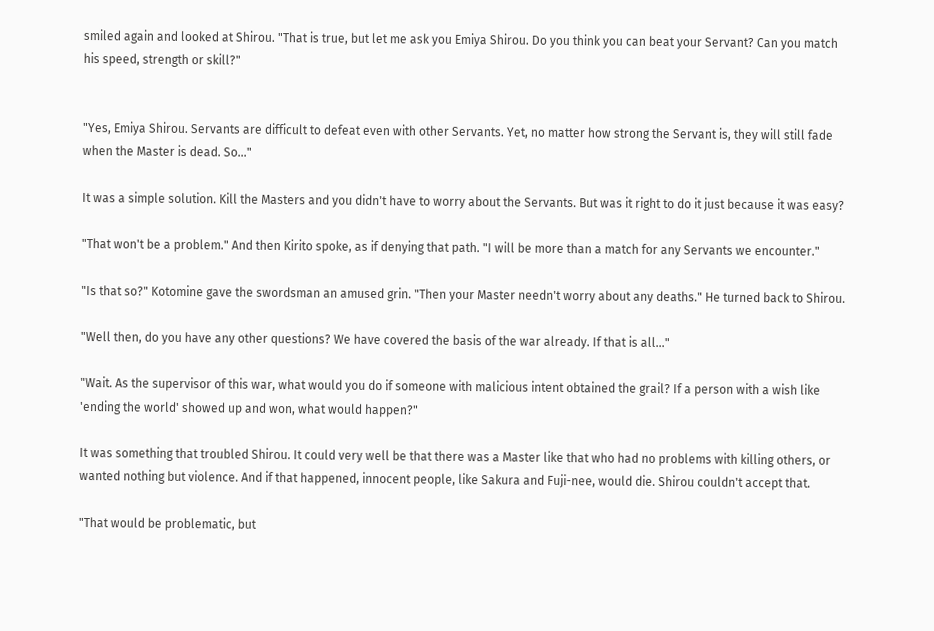smiled again and looked at Shirou. "That is true, but let me ask you Emiya Shirou. Do you think you can beat your Servant? Can you match his speed, strength or skill?"


"Yes, Emiya Shirou. Servants are difficult to defeat even with other Servants. Yet, no matter how strong the Servant is, they will still fade when the Master is dead. So..."

It was a simple solution. Kill the Masters and you didn't have to worry about the Servants. But was it right to do it just because it was easy?

"That won't be a problem." And then Kirito spoke, as if denying that path. "I will be more than a match for any Servants we encounter."

"Is that so?" Kotomine gave the swordsman an amused grin. "Then your Master needn't worry about any deaths." He turned back to Shirou.

"Well then, do you have any other questions? We have covered the basis of the war already. If that is all..."

"Wait. As the supervisor of this war, what would you do if someone with malicious intent obtained the grail? If a person with a wish like 'ending the world' showed up and won, what would happen?"

It was something that troubled Shirou. It could very well be that there was a Master like that who had no problems with killing others, or wanted nothing but violence. And if that happened, innocent people, like Sakura and Fuji-nee, would die. Shirou couldn't accept that.

"That would be problematic, but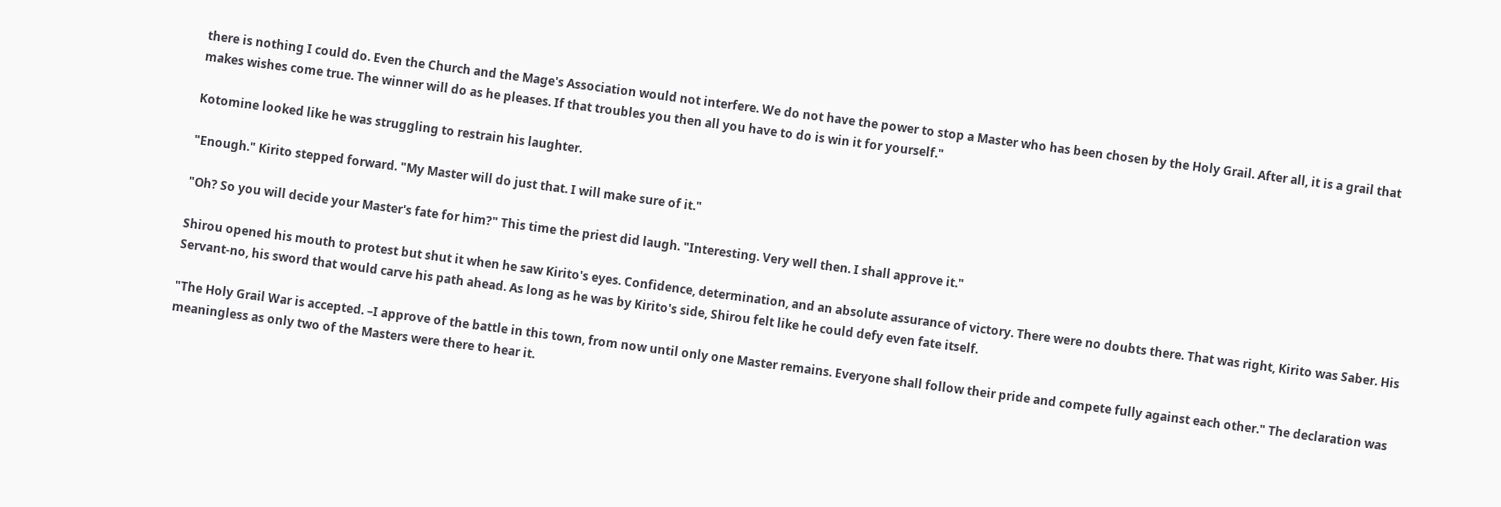there is nothing I could do. Even the Church and the Mage's Association would not interfere. We do not have the power to stop a Master who has been chosen by the Holy Grail. After all, it is a grail that makes wishes come true. The winner will do as he pleases. If that troubles you then all you have to do is win it for yourself."

Kotomine looked like he was struggling to restrain his laughter.

"Enough." Kirito stepped forward. "My Master will do just that. I will make sure of it."

"Oh? So you will decide your Master's fate for him?" This time the priest did laugh. "Interesting. Very well then. I shall approve it."

Shirou opened his mouth to protest but shut it when he saw Kirito's eyes. Confidence, determination, and an absolute assurance of victory. There were no doubts there. That was right, Kirito was Saber. His Servant-no, his sword that would carve his path ahead. As long as he was by Kirito's side, Shirou felt like he could defy even fate itself.

"The Holy Grail War is accepted. –I approve of the battle in this town, from now until only one Master remains. Everyone shall follow their pride and compete fully against each other." The declaration was meaningless as only two of the Masters were there to hear it.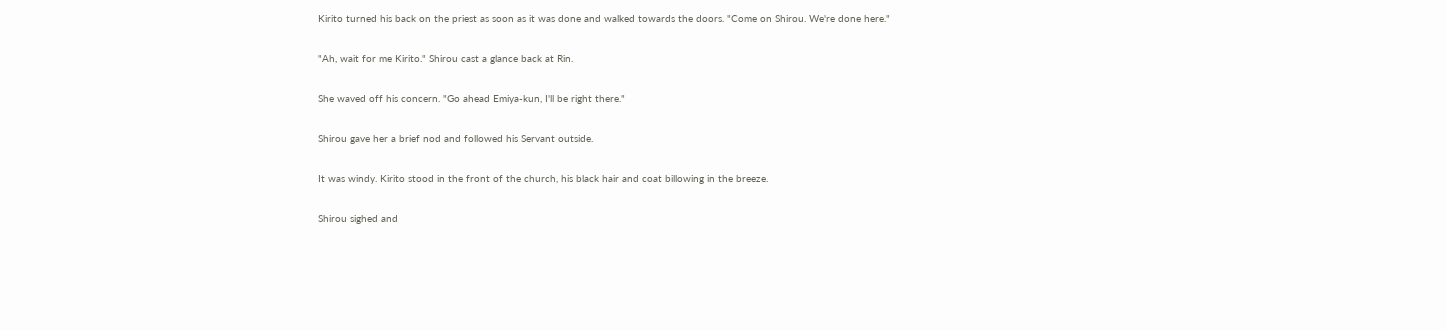Kirito turned his back on the priest as soon as it was done and walked towards the doors. "Come on Shirou. We're done here."

"Ah, wait for me Kirito." Shirou cast a glance back at Rin.

She waved off his concern. "Go ahead Emiya-kun, I'll be right there."

Shirou gave her a brief nod and followed his Servant outside.

It was windy. Kirito stood in the front of the church, his black hair and coat billowing in the breeze.

Shirou sighed and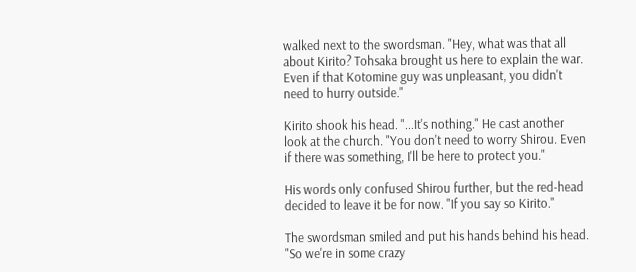walked next to the swordsman. "Hey, what was that all about Kirito? Tohsaka brought us here to explain the war. Even if that Kotomine guy was unpleasant, you didn't need to hurry outside."

Kirito shook his head. "...It's nothing." He cast another look at the church. "You don't need to worry Shirou. Even if there was something, I'll be here to protect you."

His words only confused Shirou further, but the red-head decided to leave it be for now. "If you say so Kirito."

The swordsman smiled and put his hands behind his head. "So we're in some crazy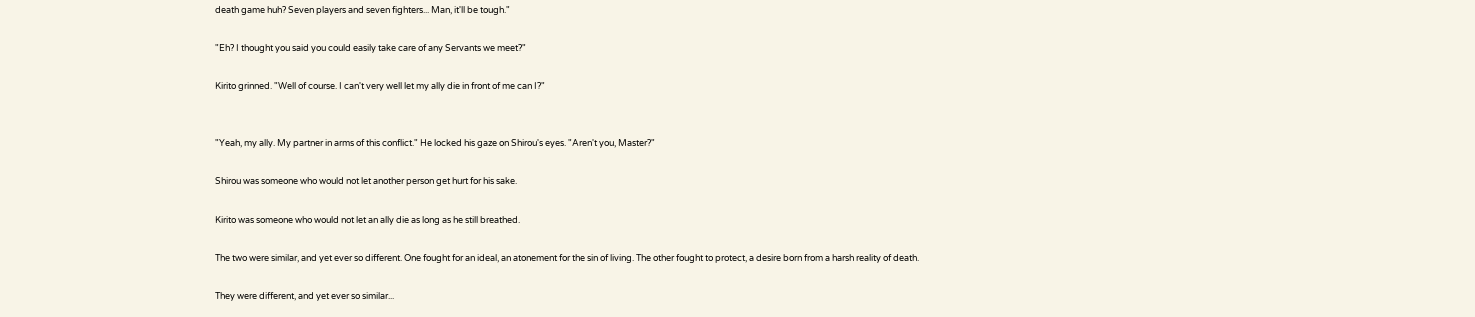death game huh? Seven players and seven fighters... Man, it'll be tough."

"Eh? I thought you said you could easily take care of any Servants we meet?"

Kirito grinned. "Well of course. I can't very well let my ally die in front of me can I?"


"Yeah, my ally. My partner in arms of this conflict." He locked his gaze on Shirou's eyes. "Aren't you, Master?"

Shirou was someone who would not let another person get hurt for his sake.

Kirito was someone who would not let an ally die as long as he still breathed.

The two were similar, and yet ever so different. One fought for an ideal, an atonement for the sin of living. The other fought to protect, a desire born from a harsh reality of death.

They were different, and yet ever so similar...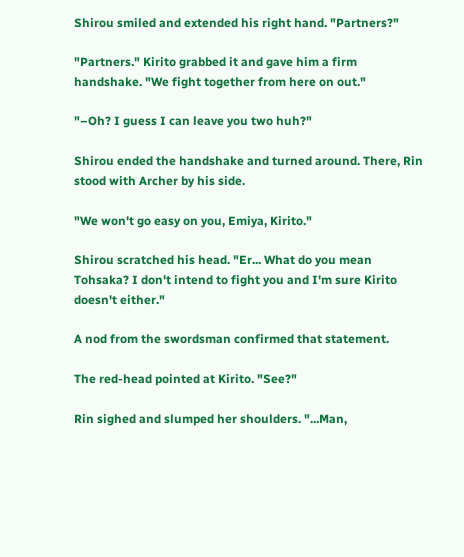Shirou smiled and extended his right hand. "Partners?"

"Partners." Kirito grabbed it and gave him a firm handshake. "We fight together from here on out."

"–Oh? I guess I can leave you two huh?"

Shirou ended the handshake and turned around. There, Rin stood with Archer by his side.

"We won't go easy on you, Emiya, Kirito."

Shirou scratched his head. "Er... What do you mean Tohsaka? I don't intend to fight you and I'm sure Kirito doesn't either."

A nod from the swordsman confirmed that statement.

The red-head pointed at Kirito. "See?"

Rin sighed and slumped her shoulders. "...Man,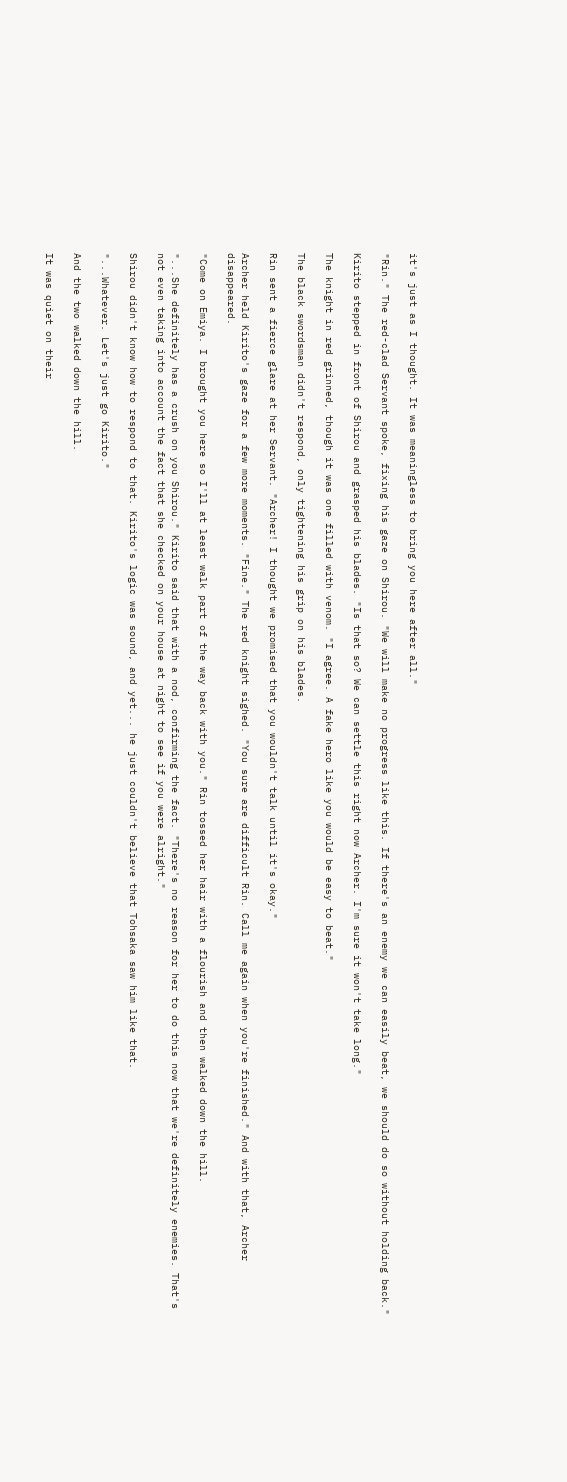it's just as I thought. It was meaningless to bring you here after all."

"Rin." The red-clad Servant spoke, fixing his gaze on Shirou. "We will make no progress like this. If there's an enemy we can easily beat, we should do so without holding back."

Kirito stepped in front of Shirou and grasped his blades. "Is that so? We can settle this right now Archer. I'm sure it won't take long."

The knight in red grinned, though it was one filled with venom. "I agree. A fake hero like you would be easy to beat."

The black swordsman didn't respond, only tightening his grip on his blades.

Rin sent a fierce glare at her Servant. "Archer! I thought we promised that you wouldn't talk until it's okay."

Archer held Kirito's gaze for a few more moments. "Fine." The red knight sighed. "You sure are difficult Rin. Call me again when you're finished." And with that, Archer disappeared.

"Come on Emiya. I brought you here so I'll at least walk part of the way back with you." Rin tossed her hair with a flourish and then walked down the hill.

"...She definitely has a crush on you Shirou." Kirito said that with a nod, confirming the fact. "There's no reason for her to do this now that we're definitely enemies. That's not even taking into account the fact that she checked on your house at night to see if you were alright."

Shirou didn't know how to respond to that. Kirito's logic was sound, and yet... he just couldn't believe that Tohsaka saw him like that.

"...Whatever. Let's just go Kirito."

And the two walked down the hill.

It was quiet on their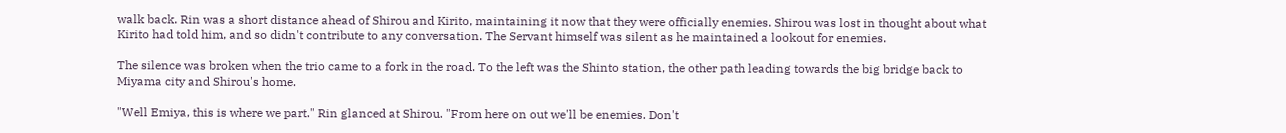walk back. Rin was a short distance ahead of Shirou and Kirito, maintaining it now that they were officially enemies. Shirou was lost in thought about what Kirito had told him, and so didn't contribute to any conversation. The Servant himself was silent as he maintained a lookout for enemies.

The silence was broken when the trio came to a fork in the road. To the left was the Shinto station, the other path leading towards the big bridge back to Miyama city and Shirou's home.

"Well Emiya, this is where we part." Rin glanced at Shirou. "From here on out we'll be enemies. Don't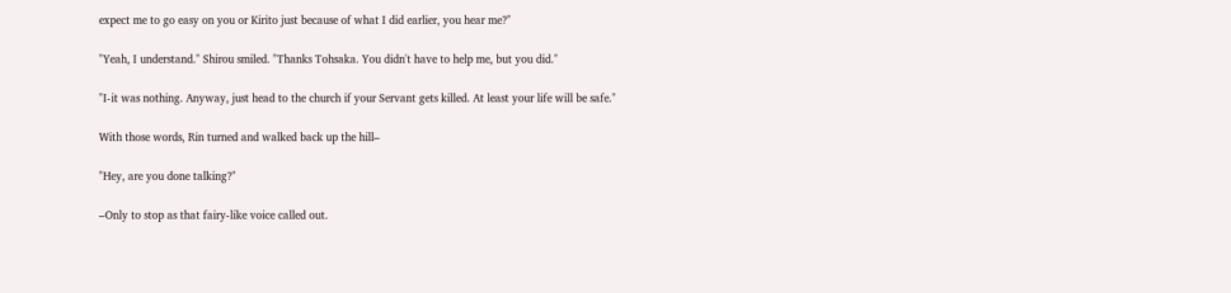expect me to go easy on you or Kirito just because of what I did earlier, you hear me?"

"Yeah, I understand." Shirou smiled. "Thanks Tohsaka. You didn't have to help me, but you did."

"I-it was nothing. Anyway, just head to the church if your Servant gets killed. At least your life will be safe."

With those words, Rin turned and walked back up the hill–

"Hey, are you done talking?"

–Only to stop as that fairy-like voice called out.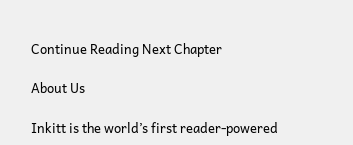Continue Reading Next Chapter

About Us

Inkitt is the world’s first reader-powered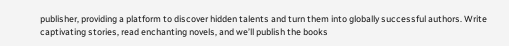publisher, providing a platform to discover hidden talents and turn them into globally successful authors. Write captivating stories, read enchanting novels, and we’ll publish the books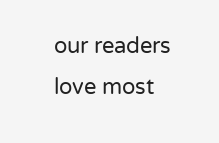our readers love most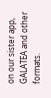on our sister app, GALATEA and other formats.